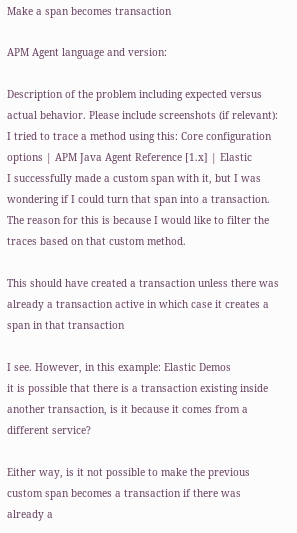Make a span becomes transaction

APM Agent language and version:

Description of the problem including expected versus actual behavior. Please include screenshots (if relevant):
I tried to trace a method using this: Core configuration options | APM Java Agent Reference [1.x] | Elastic
I successfully made a custom span with it, but I was wondering if I could turn that span into a transaction. The reason for this is because I would like to filter the traces based on that custom method.

This should have created a transaction unless there was already a transaction active in which case it creates a span in that transaction

I see. However, in this example: Elastic Demos
it is possible that there is a transaction existing inside another transaction, is it because it comes from a different service?

Either way, is it not possible to make the previous custom span becomes a transaction if there was already a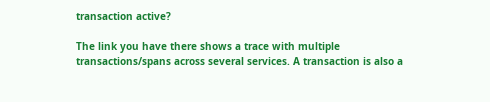transaction active?

The link you have there shows a trace with multiple transactions/spans across several services. A transaction is also a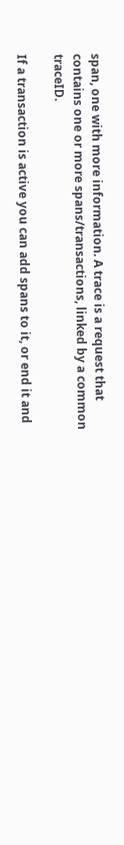span, one with more information. A trace is a request that contains one or more spans/transactions, linked by a common traceID.

If a transaction is active you can add spans to it, or end it and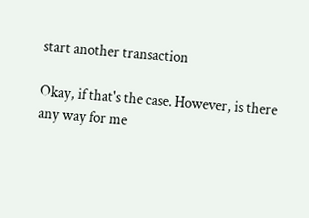start another transaction

Okay, if that's the case. However, is there any way for me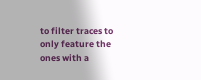to filter traces to only feature the ones with a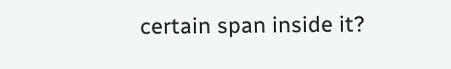certain span inside it?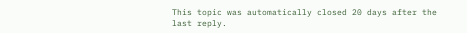This topic was automatically closed 20 days after the last reply.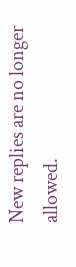New replies are no longer allowed.